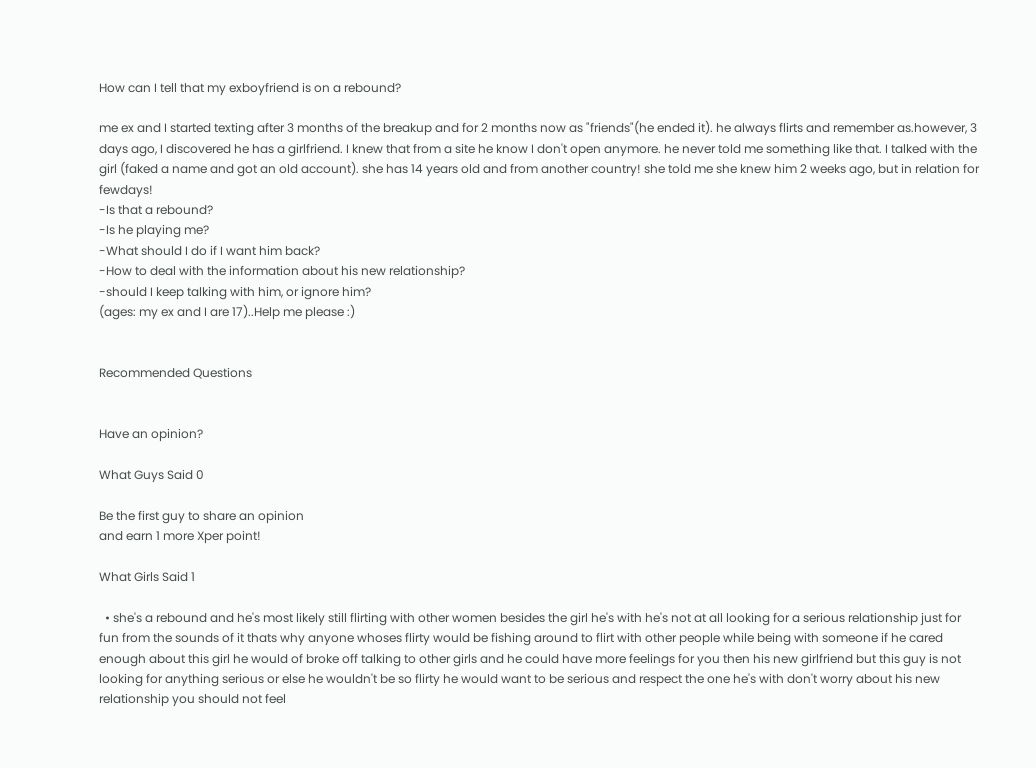How can I tell that my exboyfriend is on a rebound?

me ex and I started texting after 3 months of the breakup and for 2 months now as "friends"(he ended it). he always flirts and remember as.however, 3 days ago, I discovered he has a girlfriend. I knew that from a site he know I don't open anymore. he never told me something like that. I talked with the girl (faked a name and got an old account). she has 14 years old and from another country! she told me she knew him 2 weeks ago, but in relation for fewdays!
-Is that a rebound?
-Is he playing me?
-What should I do if I want him back?
-How to deal with the information about his new relationship?
-should I keep talking with him, or ignore him?
(ages: my ex and I are 17)..Help me please :)


Recommended Questions


Have an opinion?

What Guys Said 0

Be the first guy to share an opinion
and earn 1 more Xper point!

What Girls Said 1

  • she's a rebound and he's most likely still flirting with other women besides the girl he's with he's not at all looking for a serious relationship just for fun from the sounds of it thats why anyone whoses flirty would be fishing around to flirt with other people while being with someone if he cared enough about this girl he would of broke off talking to other girls and he could have more feelings for you then his new girlfriend but this guy is not looking for anything serious or else he wouldn't be so flirty he would want to be serious and respect the one he's with don't worry about his new relationship you should not feel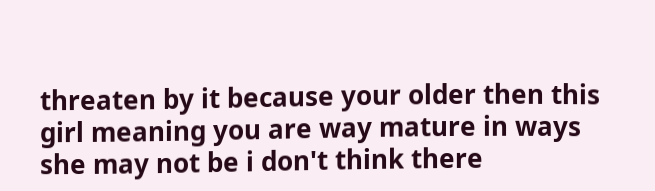threaten by it because your older then this girl meaning you are way mature in ways she may not be i don't think there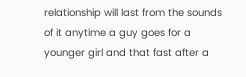relationship will last from the sounds of it anytime a guy goes for a younger girl and that fast after a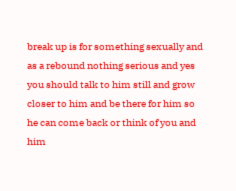break up is for something sexually and as a rebound nothing serious and yes you should talk to him still and grow closer to him and be there for him so he can come back or think of you and him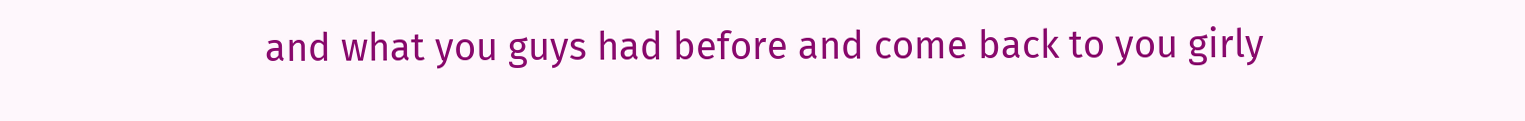and what you guys had before and come back to you girly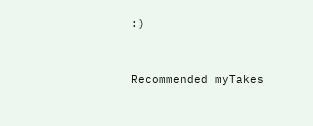:)


Recommended myTakes